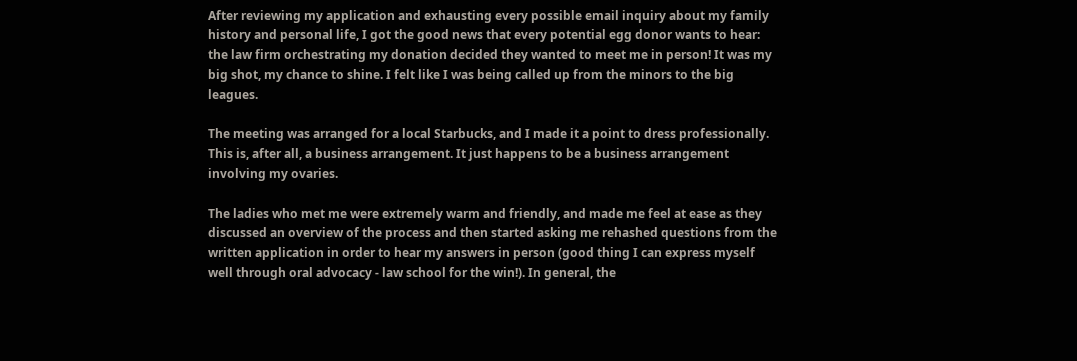After reviewing my application and exhausting every possible email inquiry about my family history and personal life, I got the good news that every potential egg donor wants to hear:  the law firm orchestrating my donation decided they wanted to meet me in person! It was my big shot, my chance to shine. I felt like I was being called up from the minors to the big leagues.

The meeting was arranged for a local Starbucks, and I made it a point to dress professionally. This is, after all, a business arrangement. It just happens to be a business arrangement involving my ovaries.

The ladies who met me were extremely warm and friendly, and made me feel at ease as they discussed an overview of the process and then started asking me rehashed questions from the written application in order to hear my answers in person (good thing I can express myself well through oral advocacy - law school for the win!). In general, the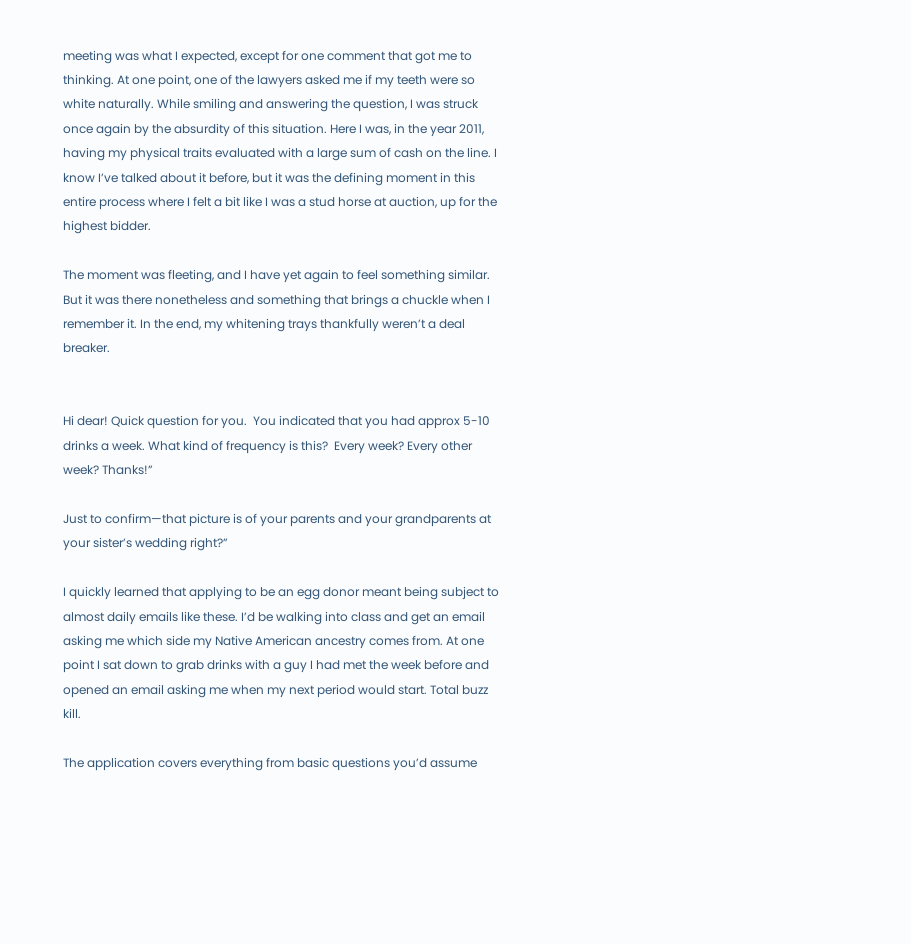meeting was what I expected, except for one comment that got me to thinking. At one point, one of the lawyers asked me if my teeth were so white naturally. While smiling and answering the question, I was struck once again by the absurdity of this situation. Here I was, in the year 2011, having my physical traits evaluated with a large sum of cash on the line. I know I’ve talked about it before, but it was the defining moment in this entire process where I felt a bit like I was a stud horse at auction, up for the highest bidder.

The moment was fleeting, and I have yet again to feel something similar. But it was there nonetheless and something that brings a chuckle when I remember it. In the end, my whitening trays thankfully weren’t a deal breaker.


Hi dear! Quick question for you.  You indicated that you had approx 5-10 drinks a week. What kind of frequency is this?  Every week? Every other week? Thanks!”

Just to confirm—that picture is of your parents and your grandparents at your sister’s wedding right?”

I quickly learned that applying to be an egg donor meant being subject to almost daily emails like these. I’d be walking into class and get an email asking me which side my Native American ancestry comes from. At one point I sat down to grab drinks with a guy I had met the week before and opened an email asking me when my next period would start. Total buzz kill.

The application covers everything from basic questions you’d assume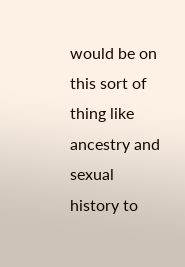would be on this sort of thing like ancestry and sexual history to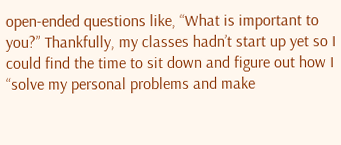open-ended questions like, “What is important to you?” Thankfully, my classes hadn’t start up yet so I could find the time to sit down and figure out how I “solve my personal problems and make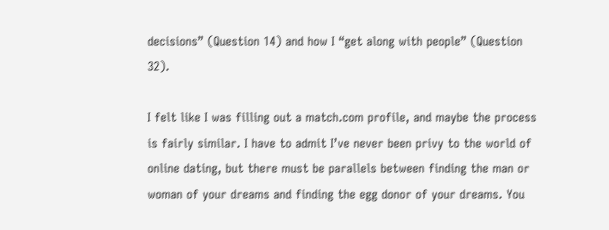decisions” (Question 14) and how I “get along with people” (Question 32).

I felt like I was filling out a match.com profile, and maybe the process is fairly similar. I have to admit I’ve never been privy to the world of online dating, but there must be parallels between finding the man or woman of your dreams and finding the egg donor of your dreams. You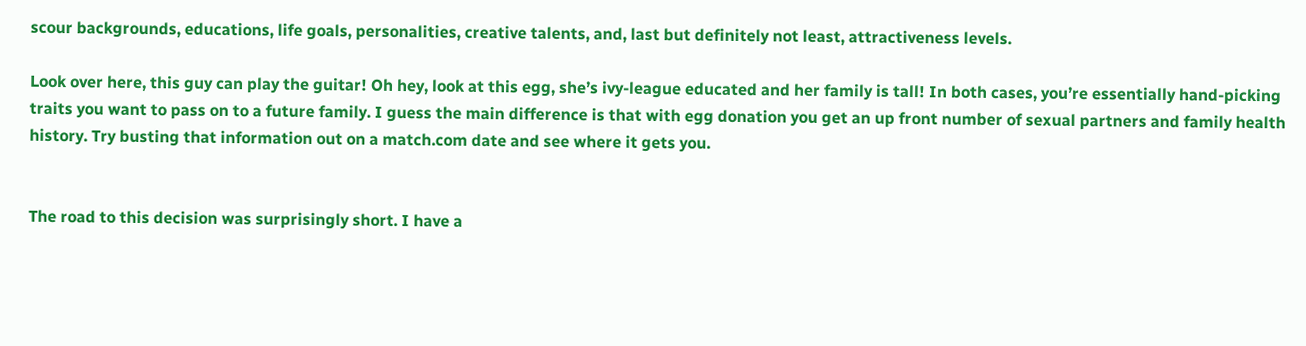scour backgrounds, educations, life goals, personalities, creative talents, and, last but definitely not least, attractiveness levels.

Look over here, this guy can play the guitar! Oh hey, look at this egg, she’s ivy-league educated and her family is tall! In both cases, you’re essentially hand-picking traits you want to pass on to a future family. I guess the main difference is that with egg donation you get an up front number of sexual partners and family health history. Try busting that information out on a match.com date and see where it gets you.


The road to this decision was surprisingly short. I have a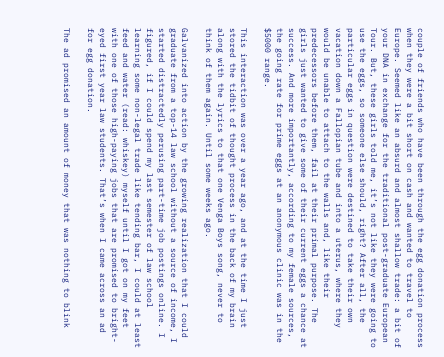couple of friends who have been through the egg donation process when they were a bit short on cash and wanted to travel to Europe. Seemed like an absurd and almost shallow trade: a bit of your DNA in exchange for the traditional post-graduate European Tour. But, these girls told me, it’s not like they were going to use the eggs, so someone else should, right? After all, the particular eggs in question were destined to take their own vacation down a Fallopian tube and into a uterus, where they would be unable to attach to the walls and, like their predecessors before them, fail at their primal purpose. The girls just wanted to give some of their current eggs a chance at success. And more importantly, according to my female sources, the going rate for prime eggs at an anonymous clinic was in the $5000 range.

This interaction was over a year ago, and at the time I just stored the tidbit of thought process in the back of my brain along with the lyrics to that one Venga Boys song, never to think of them again. Until some weeks ago.

Galvanized into action by the growing realization that I could graduate from a top-14 law school without a source of income, I started distractedly perusing part-time job postings online. I figured, if I could spend my last semester of law school learning some non-legal trade like tending bar, I could at least feed and water (read: whiskey) myself until I got on my feet with one of those high-paying jobs that are promised to bright-eyed first year law students. That’s when I came across an ad for egg donation.

The ad promised an amount of money that was nothing to blink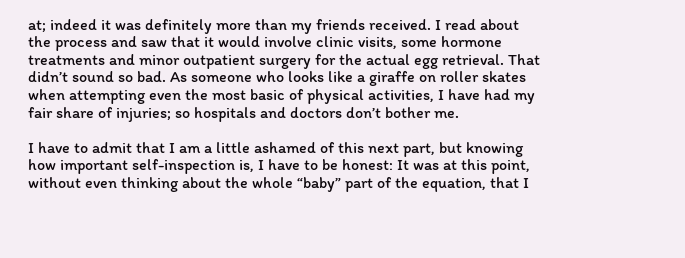at; indeed it was definitely more than my friends received. I read about the process and saw that it would involve clinic visits, some hormone treatments and minor outpatient surgery for the actual egg retrieval. That didn’t sound so bad. As someone who looks like a giraffe on roller skates when attempting even the most basic of physical activities, I have had my fair share of injuries; so hospitals and doctors don’t bother me.

I have to admit that I am a little ashamed of this next part, but knowing how important self-inspection is, I have to be honest: It was at this point, without even thinking about the whole “baby” part of the equation, that I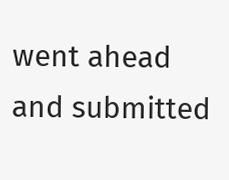went ahead and submitted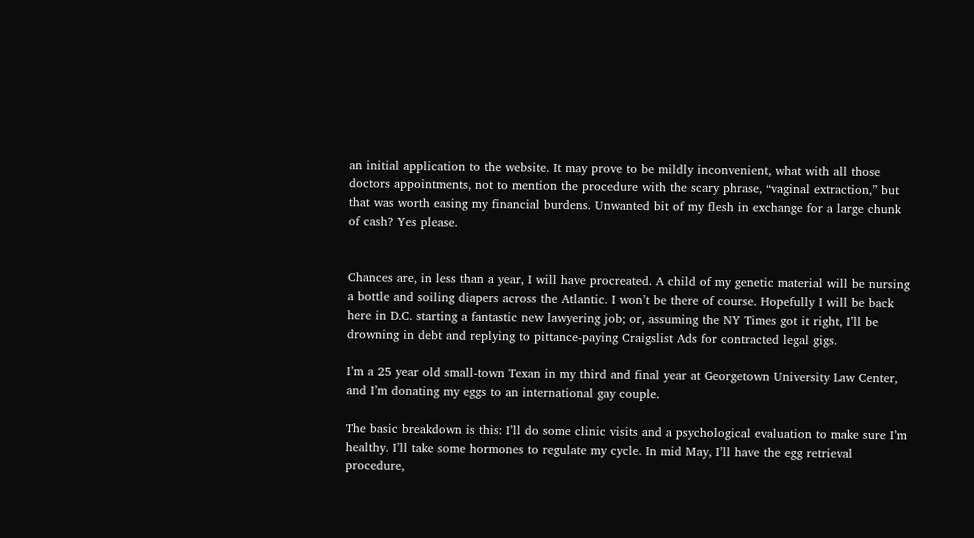an initial application to the website. It may prove to be mildly inconvenient, what with all those doctors appointments, not to mention the procedure with the scary phrase, “vaginal extraction,” but that was worth easing my financial burdens. Unwanted bit of my flesh in exchange for a large chunk of cash? Yes please.


Chances are, in less than a year, I will have procreated. A child of my genetic material will be nursing a bottle and soiling diapers across the Atlantic. I won’t be there of course. Hopefully I will be back here in D.C. starting a fantastic new lawyering job; or, assuming the NY Times got it right, I’ll be drowning in debt and replying to pittance-paying Craigslist Ads for contracted legal gigs.

I’m a 25 year old small-town Texan in my third and final year at Georgetown University Law Center, and I’m donating my eggs to an international gay couple.

The basic breakdown is this: I’ll do some clinic visits and a psychological evaluation to make sure I’m healthy. I’ll take some hormones to regulate my cycle. In mid May, I’ll have the egg retrieval procedure,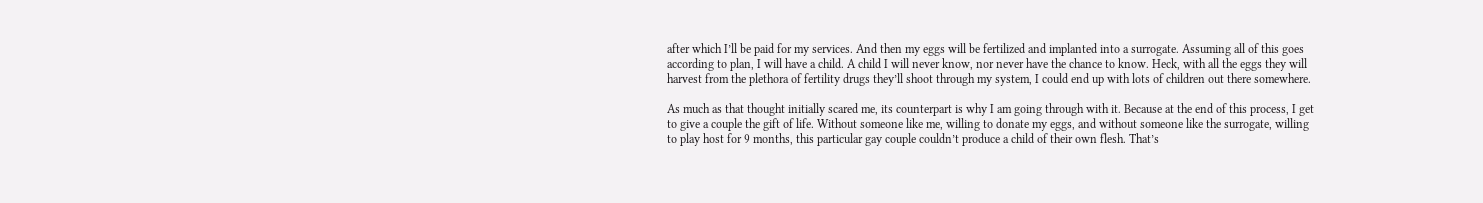after which I’ll be paid for my services. And then my eggs will be fertilized and implanted into a surrogate. Assuming all of this goes according to plan, I will have a child. A child I will never know, nor never have the chance to know. Heck, with all the eggs they will harvest from the plethora of fertility drugs they’ll shoot through my system, I could end up with lots of children out there somewhere.

As much as that thought initially scared me, its counterpart is why I am going through with it. Because at the end of this process, I get to give a couple the gift of life. Without someone like me, willing to donate my eggs, and without someone like the surrogate, willing to play host for 9 months, this particular gay couple couldn’t produce a child of their own flesh. That’s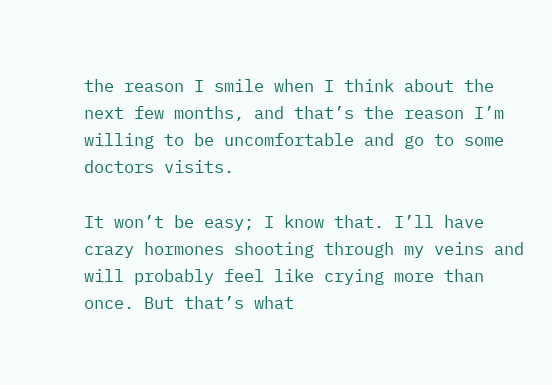the reason I smile when I think about the next few months, and that’s the reason I’m willing to be uncomfortable and go to some doctors visits.

It won’t be easy; I know that. I’ll have crazy hormones shooting through my veins and will probably feel like crying more than once. But that’s what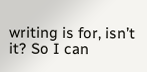writing is for, isn’t it? So I can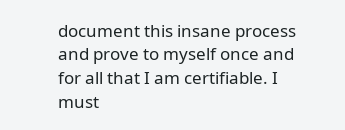document this insane process and prove to myself once and for all that I am certifiable. I must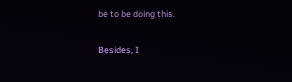be to be doing this.

Besides, I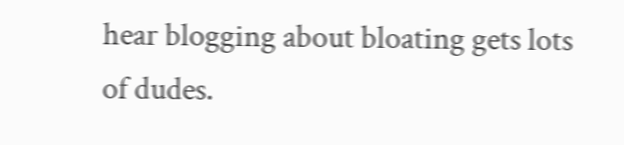hear blogging about bloating gets lots of dudes.